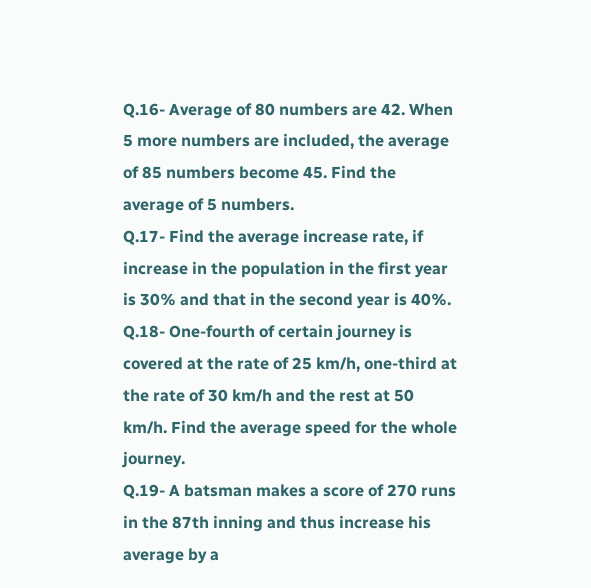Q.16- Average of 80 numbers are 42. When 5 more numbers are included, the average of 85 numbers become 45. Find the average of 5 numbers.
Q.17- Find the average increase rate, if increase in the population in the first year is 30% and that in the second year is 40%.
Q.18- One-fourth of certain journey is covered at the rate of 25 km/h, one-third at the rate of 30 km/h and the rest at 50 km/h. Find the average speed for the whole journey.
Q.19- A batsman makes a score of 270 runs in the 87th inning and thus increase his average by a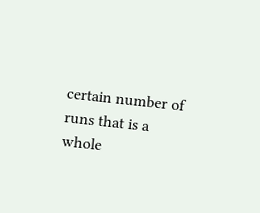certain number of runs that is a whole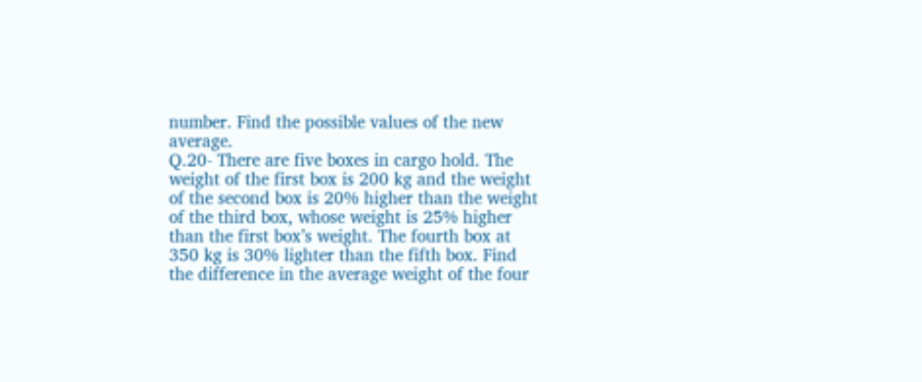number. Find the possible values of the new average.
Q.20- There are five boxes in cargo hold. The weight of the first box is 200 kg and the weight of the second box is 20% higher than the weight of the third box, whose weight is 25% higher than the first box’s weight. The fourth box at 350 kg is 30% lighter than the fifth box. Find the difference in the average weight of the four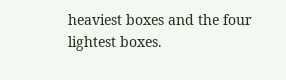heaviest boxes and the four lightest boxes.